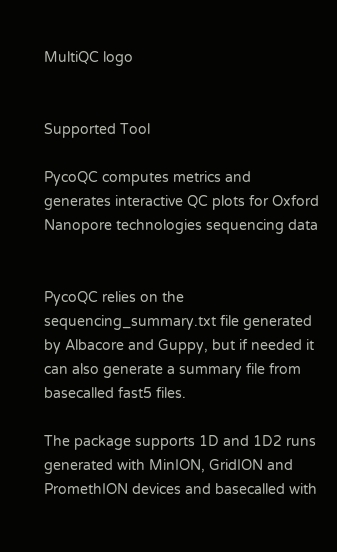MultiQC logo


Supported Tool

PycoQC computes metrics and generates interactive QC plots for Oxford Nanopore technologies sequencing data


PycoQC relies on the sequencing_summary.txt file generated by Albacore and Guppy, but if needed it can also generate a summary file from basecalled fast5 files.

The package supports 1D and 1D2 runs generated with MinION, GridION and PromethION devices and basecalled with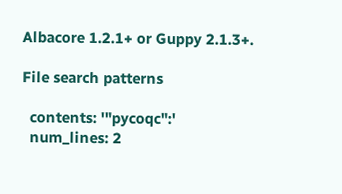Albacore 1.2.1+ or Guppy 2.1.3+.

File search patterns

  contents: '"pycoqc":'
  num_lines: 2